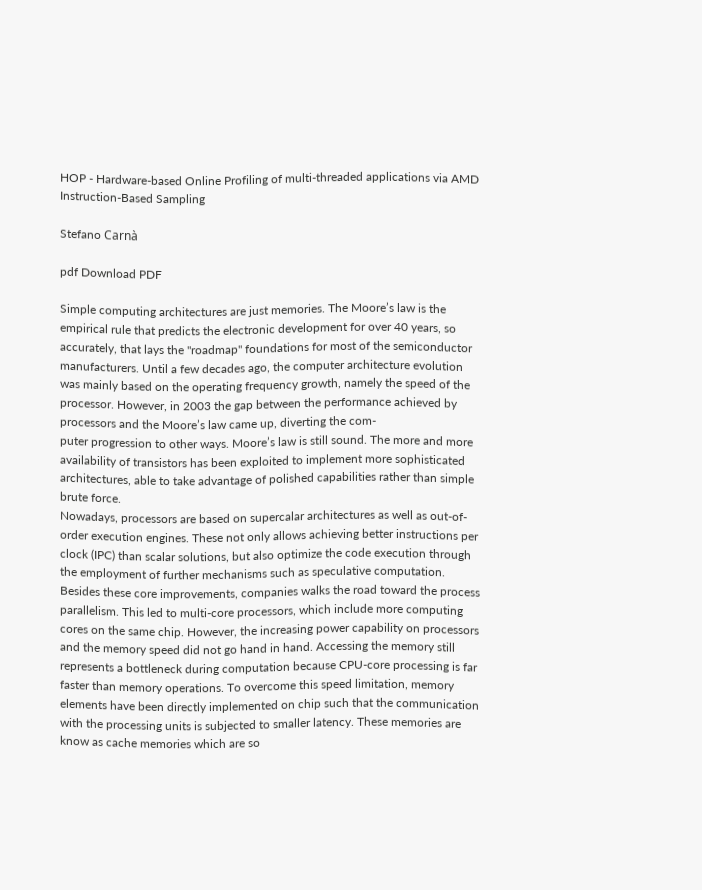HOP - Hardware-based Online Profiling of multi-threaded applications via AMD Instruction-Based Sampling

Stefano Carnà

pdf Download PDF

Simple computing architectures are just memories. The Moore’s law is the empirical rule that predicts the electronic development for over 40 years, so accurately, that lays the "roadmap" foundations for most of the semiconductor manufacturers. Until a few decades ago, the computer architecture evolution was mainly based on the operating frequency growth, namely the speed of the processor. However, in 2003 the gap between the performance achieved by processors and the Moore’s law came up, diverting the com-
puter progression to other ways. Moore’s law is still sound. The more and more availability of transistors has been exploited to implement more sophisticated architectures, able to take advantage of polished capabilities rather than simple brute force.
Nowadays, processors are based on supercalar architectures as well as out-of-order execution engines. These not only allows achieving better instructions per clock (IPC) than scalar solutions, but also optimize the code execution through the employment of further mechanisms such as speculative computation.
Besides these core improvements, companies walks the road toward the process parallelism. This led to multi-core processors, which include more computing cores on the same chip. However, the increasing power capability on processors and the memory speed did not go hand in hand. Accessing the memory still represents a bottleneck during computation because CPU-core processing is far faster than memory operations. To overcome this speed limitation, memory elements have been directly implemented on chip such that the communication with the processing units is subjected to smaller latency. These memories are know as cache memories which are so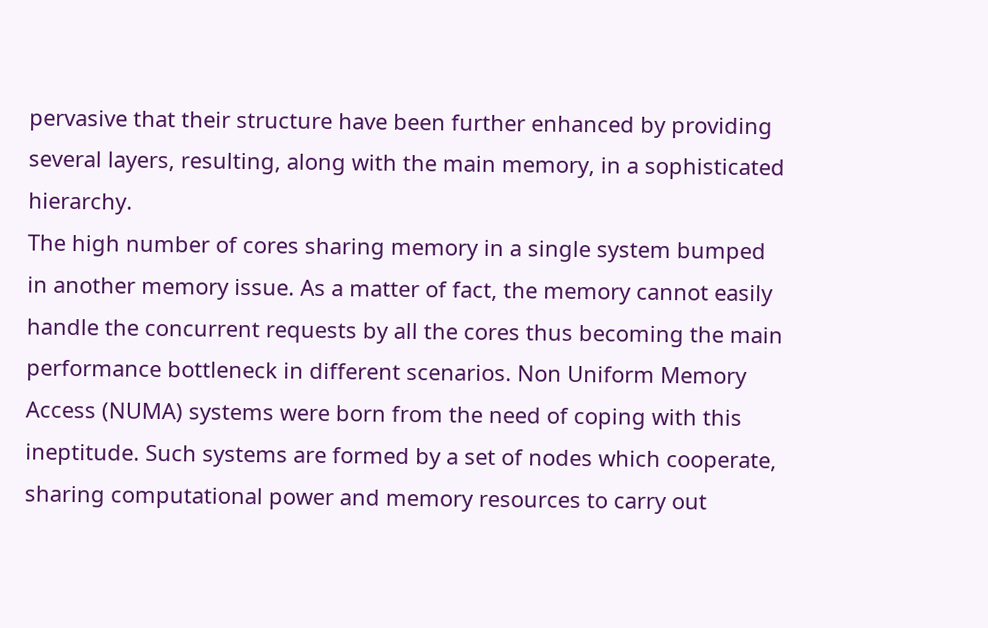pervasive that their structure have been further enhanced by providing several layers, resulting, along with the main memory, in a sophisticated hierarchy.
The high number of cores sharing memory in a single system bumped in another memory issue. As a matter of fact, the memory cannot easily handle the concurrent requests by all the cores thus becoming the main performance bottleneck in different scenarios. Non Uniform Memory Access (NUMA) systems were born from the need of coping with this ineptitude. Such systems are formed by a set of nodes which cooperate, sharing computational power and memory resources to carry out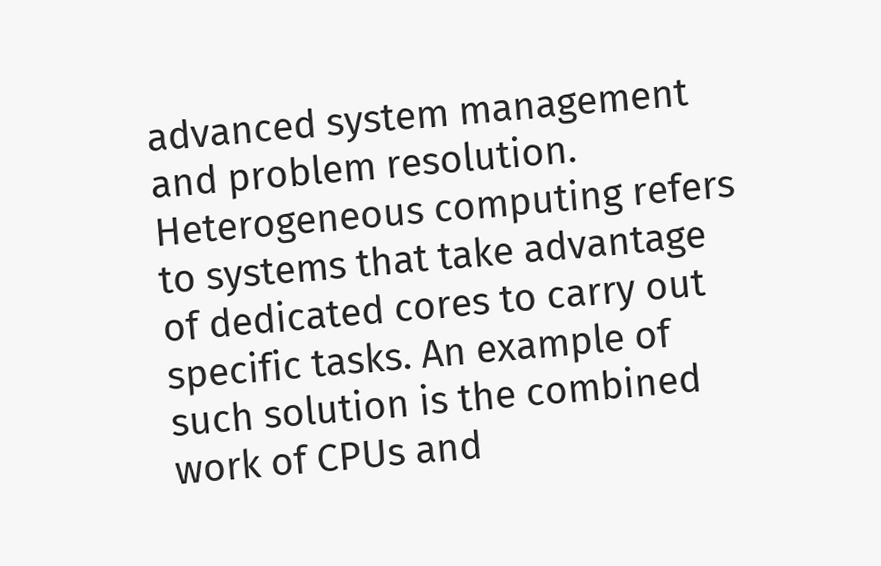advanced system management and problem resolution.
Heterogeneous computing refers to systems that take advantage of dedicated cores to carry out specific tasks. An example of such solution is the combined work of CPUs and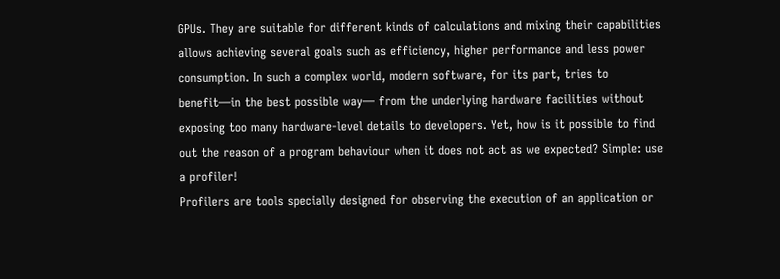GPUs. They are suitable for different kinds of calculations and mixing their capabilities allows achieving several goals such as efficiency, higher performance and less power consumption. In such a complex world, modern software, for its part, tries to benefit—in the best possible way— from the underlying hardware facilities without exposing too many hardware-level details to developers. Yet, how is it possible to find out the reason of a program behaviour when it does not act as we expected? Simple: use a profiler!
Profilers are tools specially designed for observing the execution of an application or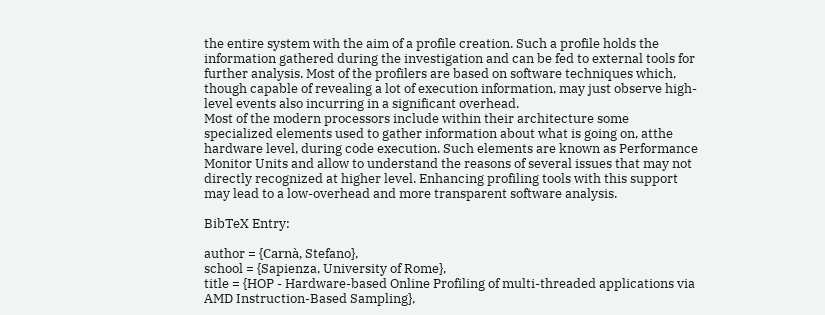the entire system with the aim of a profile creation. Such a profile holds the information gathered during the investigation and can be fed to external tools for further analysis. Most of the profilers are based on software techniques which, though capable of revealing a lot of execution information, may just observe high-level events also incurring in a significant overhead.
Most of the modern processors include within their architecture some specialized elements used to gather information about what is going on, atthe hardware level, during code execution. Such elements are known as Performance Monitor Units and allow to understand the reasons of several issues that may not directly recognized at higher level. Enhancing profiling tools with this support may lead to a low-overhead and more transparent software analysis.

BibTeX Entry:

author = {Carnà, Stefano},
school = {Sapienza, University of Rome},
title = {HOP - Hardware-based Online Profiling of multi-threaded applications via AMD Instruction-Based Sampling},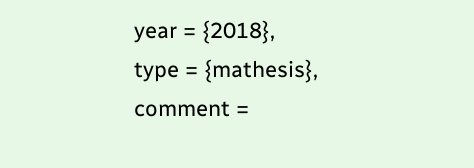year = {2018},
type = {mathesis},
comment =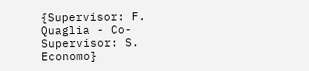{Supervisor: F. Quaglia - Co-Supervisor: S. Economo}